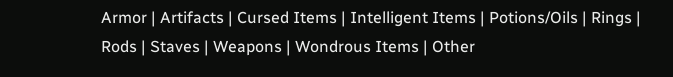Armor | Artifacts | Cursed Items | Intelligent Items | Potions/Oils | Rings | Rods | Staves | Weapons | Wondrous Items | Other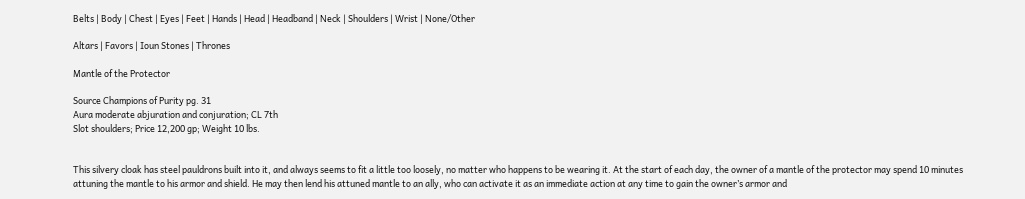Belts | Body | Chest | Eyes | Feet | Hands | Head | Headband | Neck | Shoulders | Wrist | None/Other

Altars | Favors | Ioun Stones | Thrones

Mantle of the Protector

Source Champions of Purity pg. 31
Aura moderate abjuration and conjuration; CL 7th
Slot shoulders; Price 12,200 gp; Weight 10 lbs.


This silvery cloak has steel pauldrons built into it, and always seems to fit a little too loosely, no matter who happens to be wearing it. At the start of each day, the owner of a mantle of the protector may spend 10 minutes attuning the mantle to his armor and shield. He may then lend his attuned mantle to an ally, who can activate it as an immediate action at any time to gain the owner’s armor and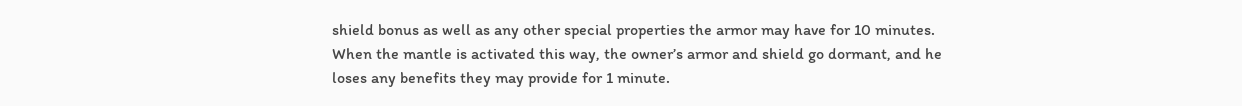shield bonus as well as any other special properties the armor may have for 10 minutes. When the mantle is activated this way, the owner’s armor and shield go dormant, and he loses any benefits they may provide for 1 minute.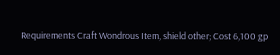Requirements Craft Wondrous Item, shield other; Cost 6,100 gp